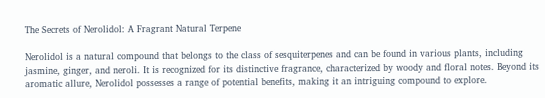The Secrets of Nerolidol: A Fragrant Natural Terpene

Nerolidol is a natural compound that belongs to the class of sesquiterpenes and can be found in various plants, including jasmine, ginger, and neroli. It is recognized for its distinctive fragrance, characterized by woody and floral notes. Beyond its aromatic allure, Nerolidol possesses a range of potential benefits, making it an intriguing compound to explore.